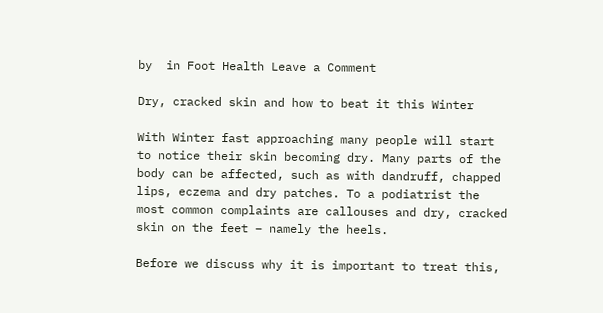by  in Foot Health Leave a Comment

Dry, cracked skin and how to beat it this Winter

With Winter fast approaching many people will start to notice their skin becoming dry. Many parts of the body can be affected, such as with dandruff, chapped lips, eczema and dry patches. To a podiatrist the most common complaints are callouses and dry, cracked skin on the feet – namely the heels.

Before we discuss why it is important to treat this,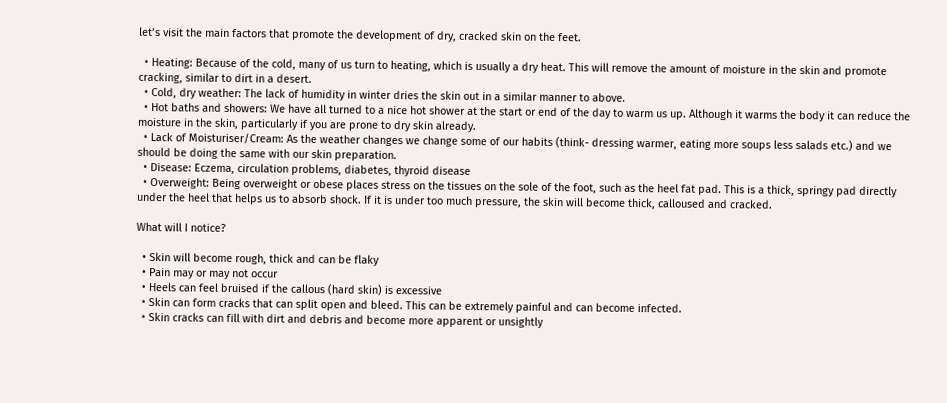let’s visit the main factors that promote the development of dry, cracked skin on the feet.

  • Heating: Because of the cold, many of us turn to heating, which is usually a dry heat. This will remove the amount of moisture in the skin and promote cracking, similar to dirt in a desert.
  • Cold, dry weather: The lack of humidity in winter dries the skin out in a similar manner to above.
  • Hot baths and showers: We have all turned to a nice hot shower at the start or end of the day to warm us up. Although it warms the body it can reduce the moisture in the skin, particularly if you are prone to dry skin already.
  • Lack of Moisturiser/Cream: As the weather changes we change some of our habits (think- dressing warmer, eating more soups less salads etc.) and we should be doing the same with our skin preparation.
  • Disease: Eczema, circulation problems, diabetes, thyroid disease
  • Overweight: Being overweight or obese places stress on the tissues on the sole of the foot, such as the heel fat pad. This is a thick, springy pad directly under the heel that helps us to absorb shock. If it is under too much pressure, the skin will become thick, calloused and cracked.

What will I notice?

  • Skin will become rough, thick and can be flaky
  • Pain may or may not occur
  • Heels can feel bruised if the callous (hard skin) is excessive
  • Skin can form cracks that can split open and bleed. This can be extremely painful and can become infected.
  • Skin cracks can fill with dirt and debris and become more apparent or unsightly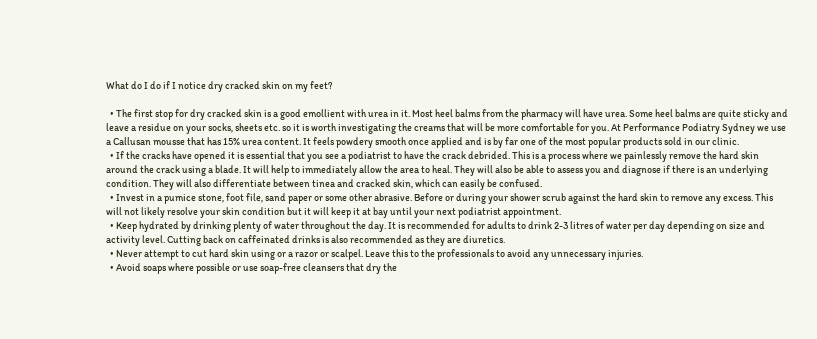What do I do if I notice dry cracked skin on my feet?

  • The first stop for dry cracked skin is a good emollient with urea in it. Most heel balms from the pharmacy will have urea. Some heel balms are quite sticky and leave a residue on your socks, sheets etc. so it is worth investigating the creams that will be more comfortable for you. At Performance Podiatry Sydney we use a Callusan mousse that has 15% urea content. It feels powdery smooth once applied and is by far one of the most popular products sold in our clinic.
  • If the cracks have opened it is essential that you see a podiatrist to have the crack debrided. This is a process where we painlessly remove the hard skin around the crack using a blade. It will help to immediately allow the area to heal. They will also be able to assess you and diagnose if there is an underlying condition. They will also differentiate between tinea and cracked skin, which can easily be confused.
  • Invest in a pumice stone, foot file, sand paper or some other abrasive. Before or during your shower scrub against the hard skin to remove any excess. This will not likely resolve your skin condition but it will keep it at bay until your next podiatrist appointment.
  • Keep hydrated by drinking plenty of water throughout the day. It is recommended for adults to drink 2-3 litres of water per day depending on size and activity level. Cutting back on caffeinated drinks is also recommended as they are diuretics.
  • Never attempt to cut hard skin using or a razor or scalpel. Leave this to the professionals to avoid any unnecessary injuries.
  • Avoid soaps where possible or use soap-free cleansers that dry the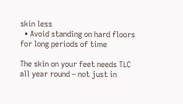skin less
  • Avoid standing on hard floors for long periods of time

The skin on your feet needs TLC all year round – not just in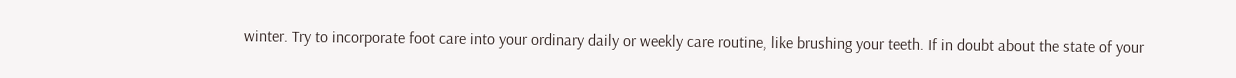winter. Try to incorporate foot care into your ordinary daily or weekly care routine, like brushing your teeth. If in doubt about the state of your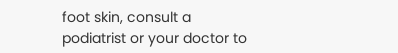foot skin, consult a podiatrist or your doctor to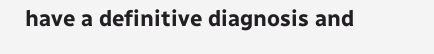have a definitive diagnosis and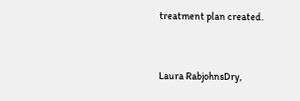treatment plan created.


Laura RabjohnsDry,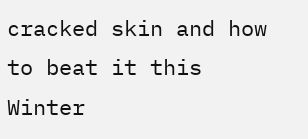cracked skin and how to beat it this Winter